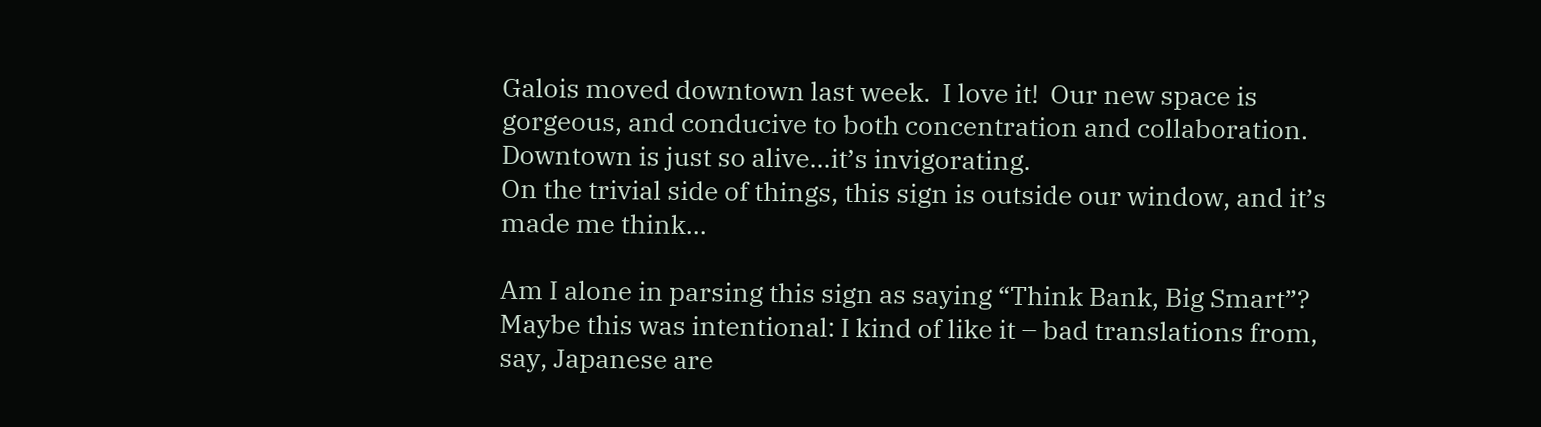Galois moved downtown last week.  I love it!  Our new space is gorgeous, and conducive to both concentration and collaboration. Downtown is just so alive…it’s invigorating.
On the trivial side of things, this sign is outside our window, and it’s made me think…

Am I alone in parsing this sign as saying “Think Bank, Big Smart”? Maybe this was intentional: I kind of like it – bad translations from, say, Japanese are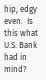hip, edgy even.  Is this what U.S. Bank had in mind?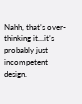Nahh, that’s over-thinking it…it’s probably just incompetent design.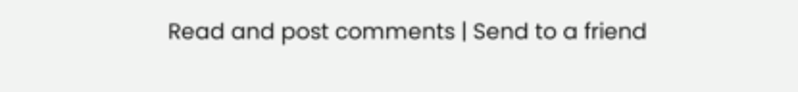Read and post comments | Send to a friend